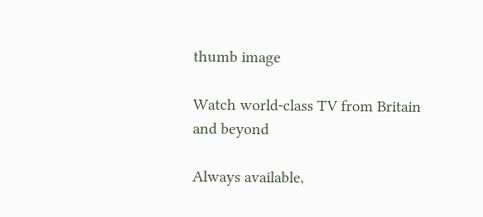thumb image

Watch world-class TV from Britain and beyond

Always available,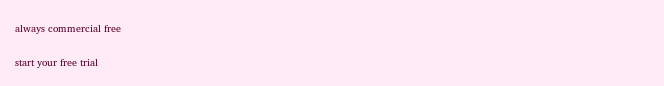always commercial free

start your free trial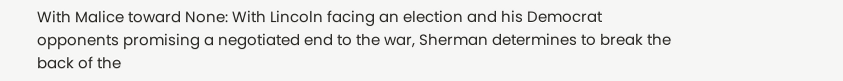With Malice toward None: With Lincoln facing an election and his Democrat opponents promising a negotiated end to the war, Sherman determines to break the back of the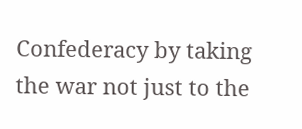Confederacy by taking the war not just to the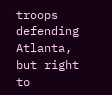troops defending Atlanta, but right to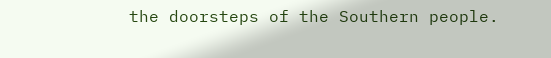the doorsteps of the Southern people.